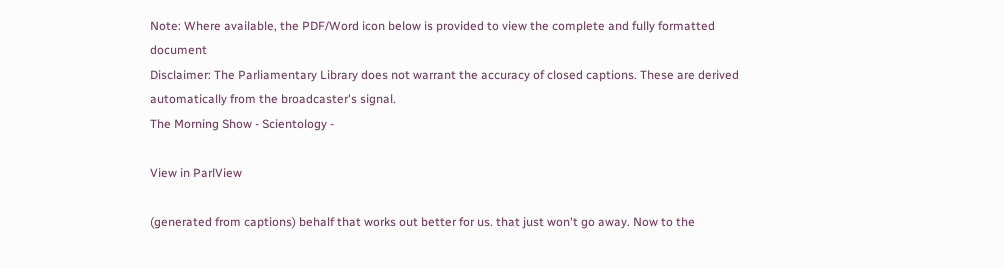Note: Where available, the PDF/Word icon below is provided to view the complete and fully formatted document
Disclaimer: The Parliamentary Library does not warrant the accuracy of closed captions. These are derived automatically from the broadcaster's signal.
The Morning Show - Scientology -

View in ParlView

(generated from captions) behalf that works out better for us. that just won't go away. Now to the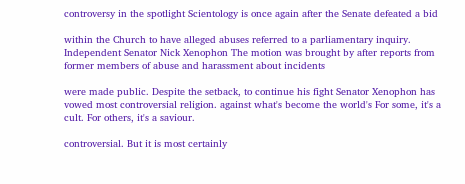controversy in the spotlight Scientology is once again after the Senate defeated a bid

within the Church to have alleged abuses referred to a parliamentary inquiry. Independent Senator Nick Xenophon The motion was brought by after reports from former members of abuse and harassment about incidents

were made public. Despite the setback, to continue his fight Senator Xenophon has vowed most controversial religion. against what's become the world's For some, it's a cult. For others, it's a saviour.

controversial. But it is most certainly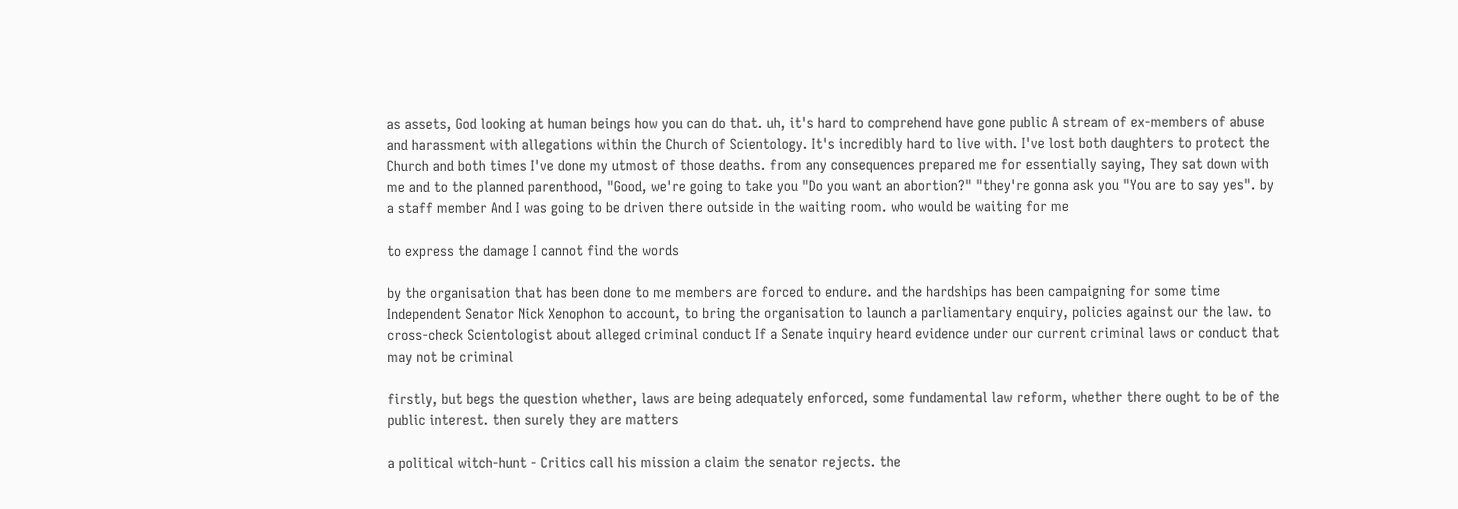as assets, God looking at human beings how you can do that. uh, it's hard to comprehend have gone public A stream of ex-members of abuse and harassment with allegations within the Church of Scientology. It's incredibly hard to live with. I've lost both daughters to protect the Church and both times I've done my utmost of those deaths. from any consequences prepared me for essentially saying, They sat down with me and to the planned parenthood, "Good, we're going to take you "Do you want an abortion?" "they're gonna ask you "You are to say yes". by a staff member And I was going to be driven there outside in the waiting room. who would be waiting for me

to express the damage I cannot find the words

by the organisation that has been done to me members are forced to endure. and the hardships has been campaigning for some time Independent Senator Nick Xenophon to account, to bring the organisation to launch a parliamentary enquiry, policies against our the law. to cross-check Scientologist about alleged criminal conduct If a Senate inquiry heard evidence under our current criminal laws or conduct that may not be criminal

firstly, but begs the question whether, laws are being adequately enforced, some fundamental law reform, whether there ought to be of the public interest. then surely they are matters

a political witch-hunt - Critics call his mission a claim the senator rejects. the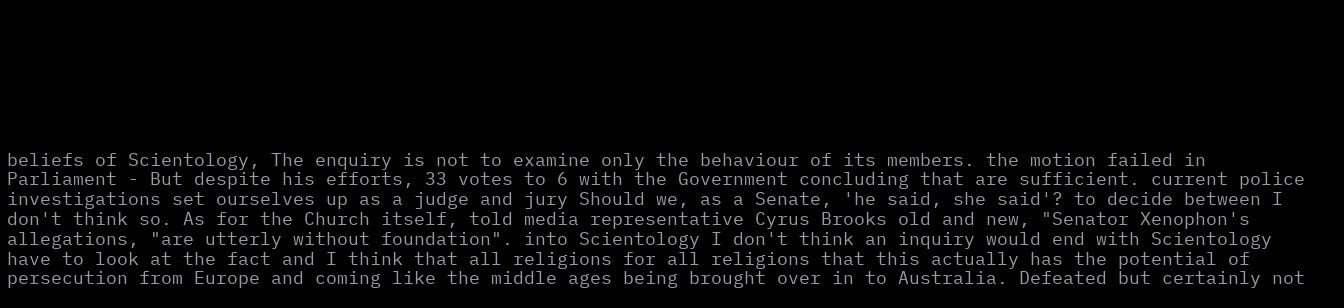beliefs of Scientology, The enquiry is not to examine only the behaviour of its members. the motion failed in Parliament - But despite his efforts, 33 votes to 6 with the Government concluding that are sufficient. current police investigations set ourselves up as a judge and jury Should we, as a Senate, 'he said, she said'? to decide between I don't think so. As for the Church itself, told media representative Cyrus Brooks old and new, "Senator Xenophon's allegations, "are utterly without foundation". into Scientology I don't think an inquiry would end with Scientology have to look at the fact and I think that all religions for all religions that this actually has the potential of persecution from Europe and coming like the middle ages being brought over in to Australia. Defeated but certainly not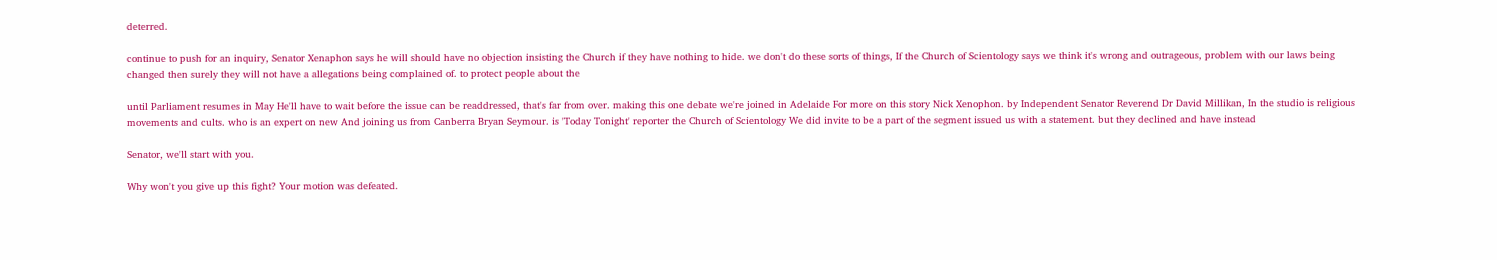deterred.

continue to push for an inquiry, Senator Xenaphon says he will should have no objection insisting the Church if they have nothing to hide. we don't do these sorts of things, If the Church of Scientology says we think it's wrong and outrageous, problem with our laws being changed then surely they will not have a allegations being complained of. to protect people about the

until Parliament resumes in May He'll have to wait before the issue can be readdressed, that's far from over. making this one debate we're joined in Adelaide For more on this story Nick Xenophon. by Independent Senator Reverend Dr David Millikan, In the studio is religious movements and cults. who is an expert on new And joining us from Canberra Bryan Seymour. is 'Today Tonight' reporter the Church of Scientology We did invite to be a part of the segment issued us with a statement. but they declined and have instead

Senator, we'll start with you.

Why won't you give up this fight? Your motion was defeated.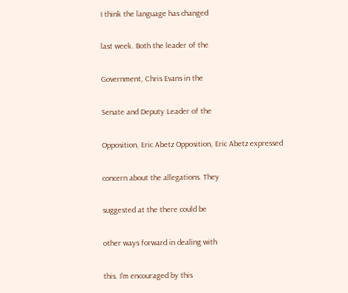I think the language has changed

last week. Both the leader of the

Government, Chris Evans in the

Senate and Deputy Leader of the

Opposition, Eric Abetz Opposition, Eric Abetz expressed

concern about the allegations. They

suggested at the there could be

other ways forward in dealing with

this. I'm encouraged by this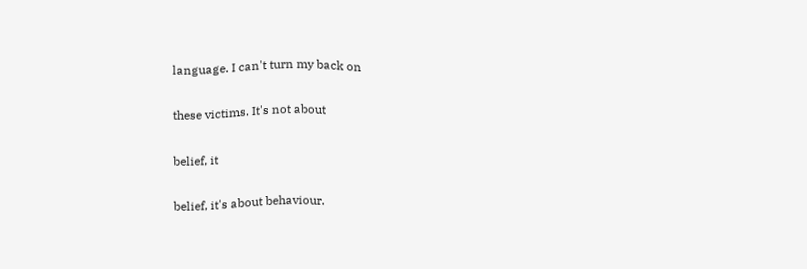language. I can't turn my back on

these victims. It's not about

belief, it

belief, it's about behaviour.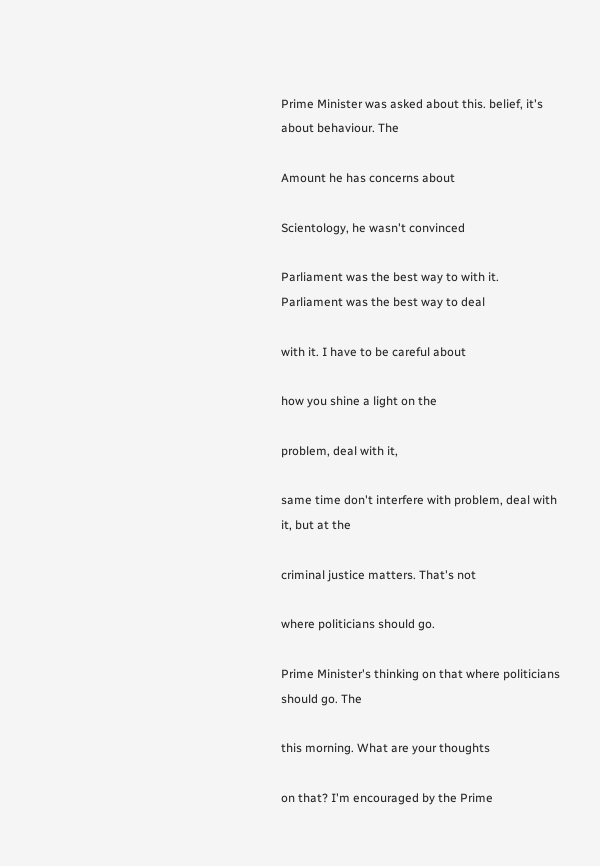Prime Minister was asked about this. belief, it's about behaviour. The

Amount he has concerns about

Scientology, he wasn't convinced

Parliament was the best way to with it. Parliament was the best way to deal

with it. I have to be careful about

how you shine a light on the

problem, deal with it,

same time don't interfere with problem, deal with it, but at the

criminal justice matters. That's not

where politicians should go.

Prime Minister's thinking on that where politicians should go. The

this morning. What are your thoughts

on that? I'm encouraged by the Prime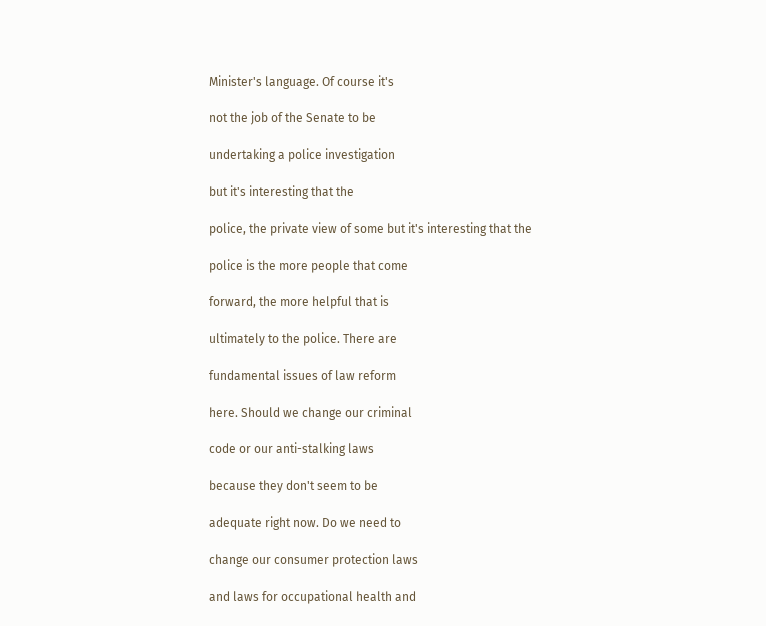Minister's language. Of course it's

not the job of the Senate to be

undertaking a police investigation

but it's interesting that the

police, the private view of some but it's interesting that the

police is the more people that come

forward, the more helpful that is

ultimately to the police. There are

fundamental issues of law reform

here. Should we change our criminal

code or our anti-stalking laws

because they don't seem to be

adequate right now. Do we need to

change our consumer protection laws

and laws for occupational health and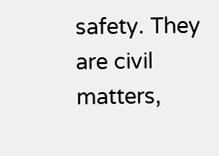safety. They are civil matters,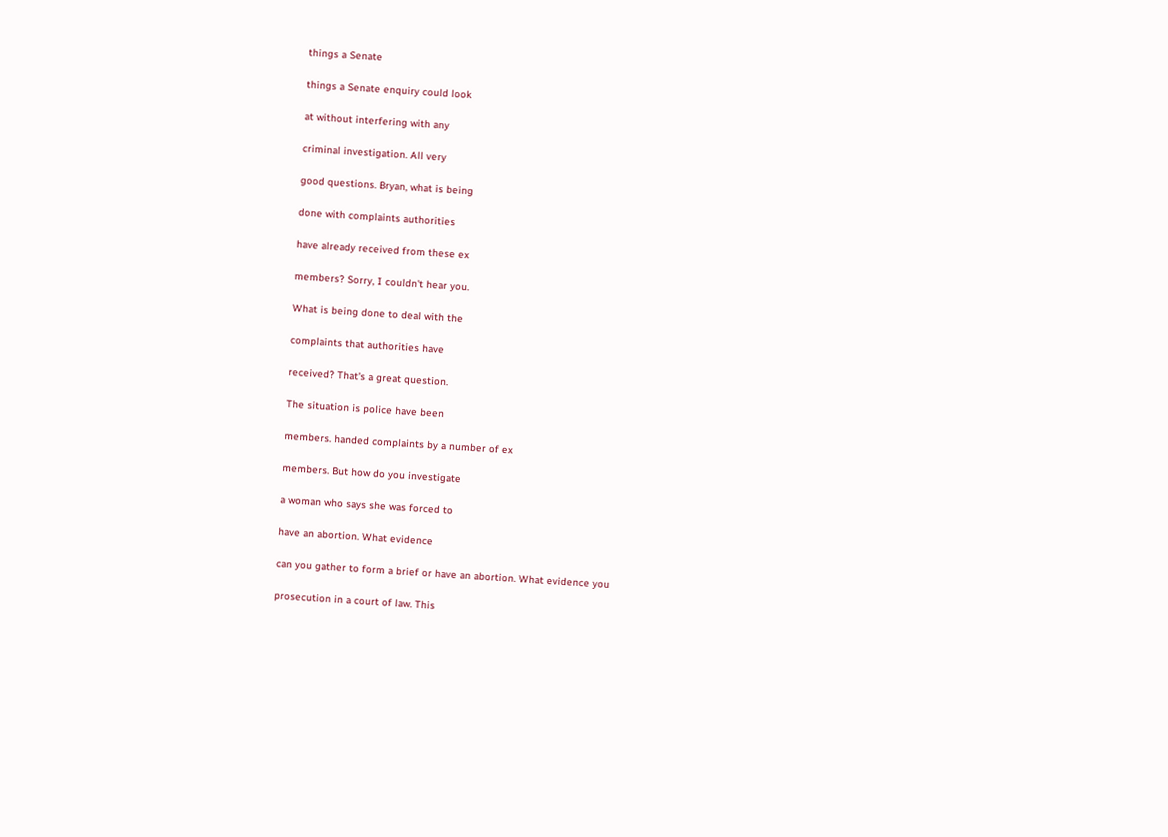things a Senate

things a Senate enquiry could look

at without interfering with any

criminal investigation. All very

good questions. Bryan, what is being

done with complaints authorities

have already received from these ex

members? Sorry, I couldn't hear you.

What is being done to deal with the

complaints that authorities have

received? That's a great question.

The situation is police have been

members. handed complaints by a number of ex

members. But how do you investigate

a woman who says she was forced to

have an abortion. What evidence

can you gather to form a brief or have an abortion. What evidence you

prosecution in a court of law. This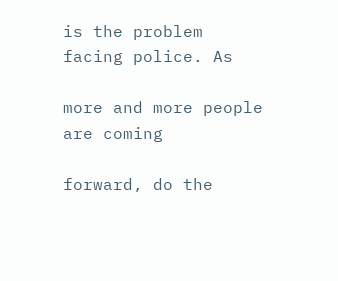is the problem facing police. As

more and more people are coming

forward, do the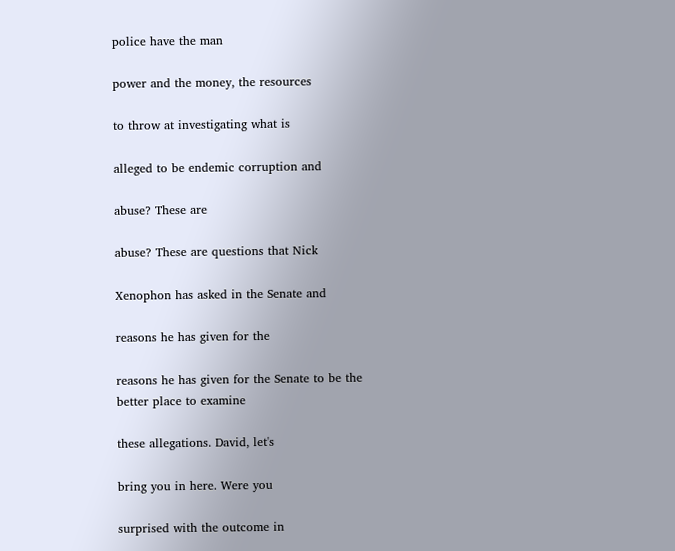police have the man

power and the money, the resources

to throw at investigating what is

alleged to be endemic corruption and

abuse? These are

abuse? These are questions that Nick

Xenophon has asked in the Senate and

reasons he has given for the

reasons he has given for the Senate to be the better place to examine

these allegations. David, let's

bring you in here. Were you

surprised with the outcome in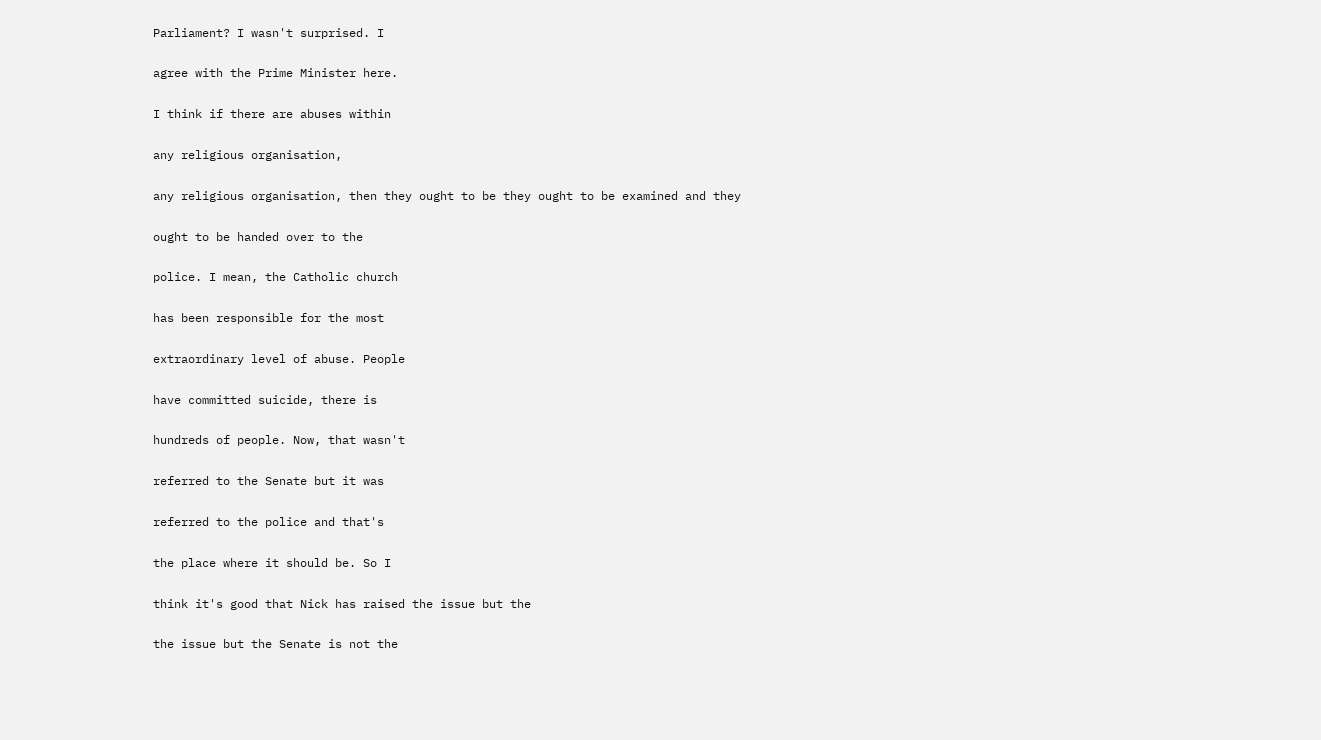Parliament? I wasn't surprised. I

agree with the Prime Minister here.

I think if there are abuses within

any religious organisation,

any religious organisation, then they ought to be they ought to be examined and they

ought to be handed over to the

police. I mean, the Catholic church

has been responsible for the most

extraordinary level of abuse. People

have committed suicide, there is

hundreds of people. Now, that wasn't

referred to the Senate but it was

referred to the police and that's

the place where it should be. So I

think it's good that Nick has raised the issue but the

the issue but the Senate is not the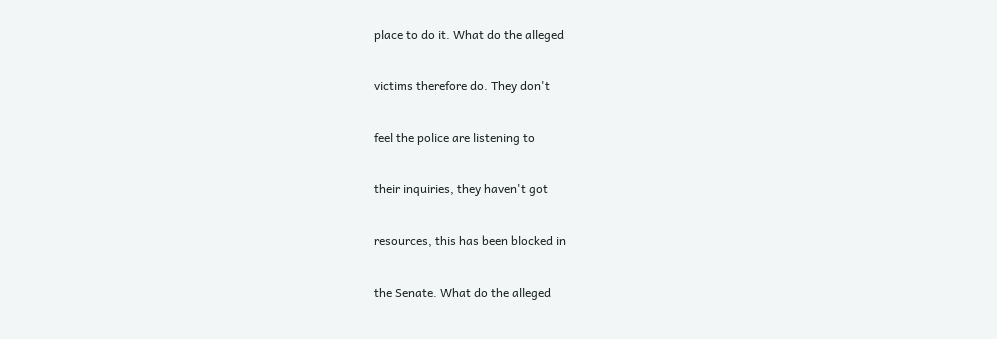place to do it. What do the alleged

victims therefore do. They don't

feel the police are listening to

their inquiries, they haven't got

resources, this has been blocked in

the Senate. What do the alleged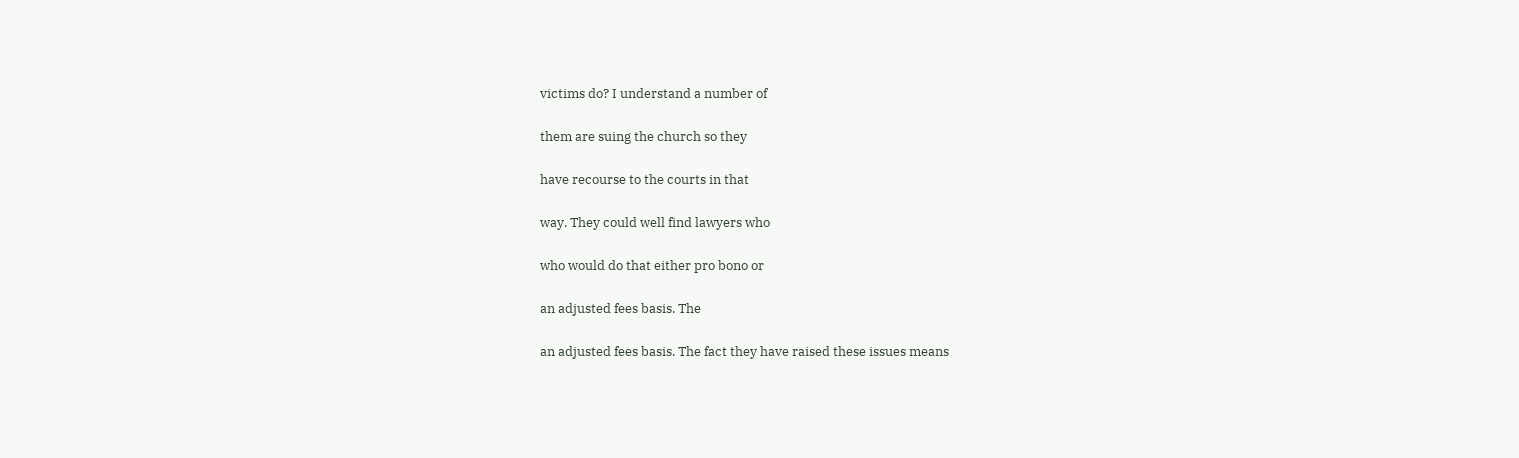victims do? I understand a number of

them are suing the church so they

have recourse to the courts in that

way. They could well find lawyers who

who would do that either pro bono or

an adjusted fees basis. The

an adjusted fees basis. The fact they have raised these issues means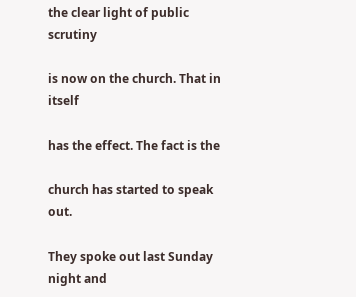the clear light of public scrutiny

is now on the church. That in itself

has the effect. The fact is the

church has started to speak out.

They spoke out last Sunday night and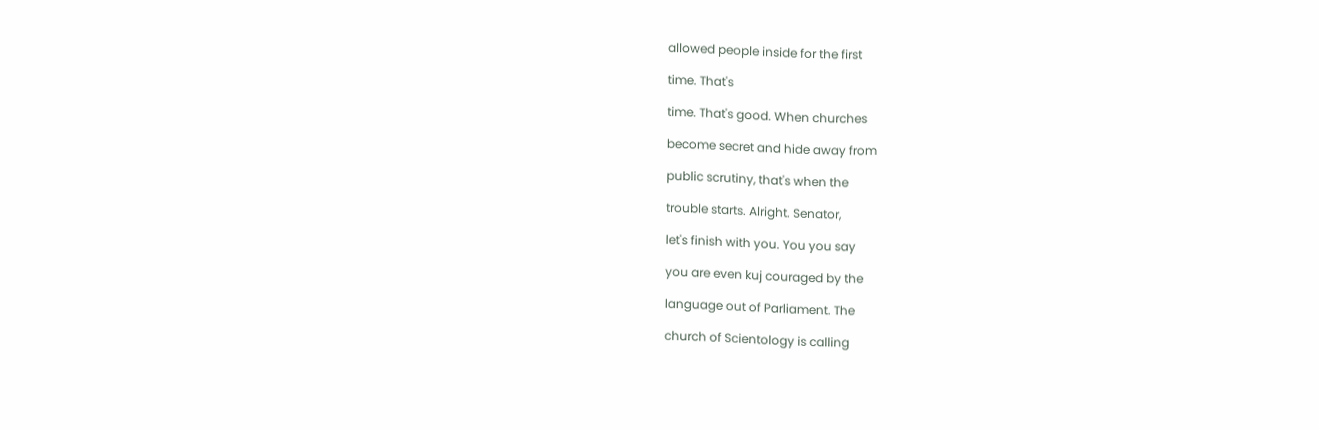allowed people inside for the first

time. That's

time. That's good. When churches

become secret and hide away from

public scrutiny, that's when the

trouble starts. Alright. Senator,

let's finish with you. You you say

you are even kuj couraged by the

language out of Parliament. The

church of Scientology is calling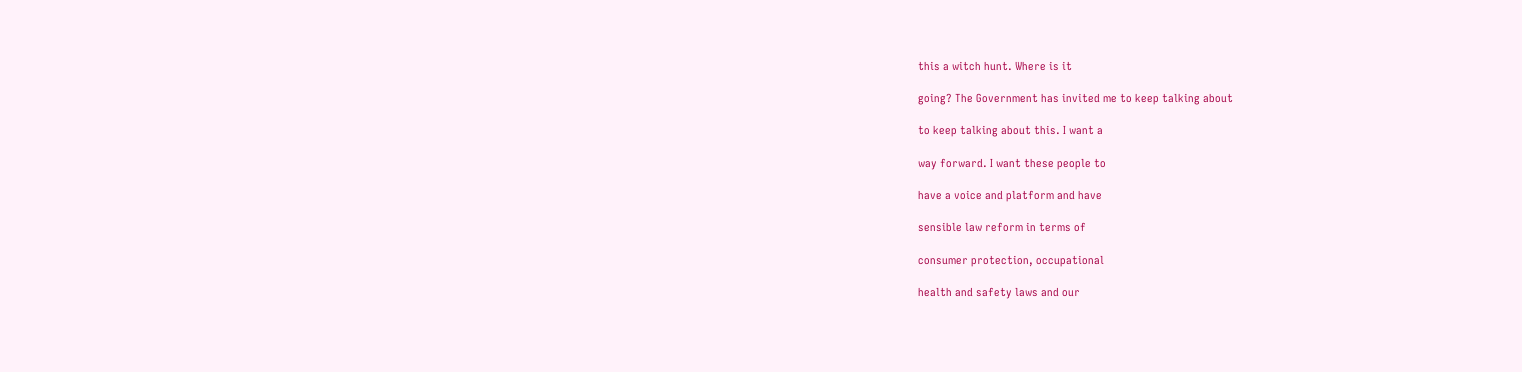this a witch hunt. Where is it

going? The Government has invited me to keep talking about

to keep talking about this. I want a

way forward. I want these people to

have a voice and platform and have

sensible law reform in terms of

consumer protection, occupational

health and safety laws and our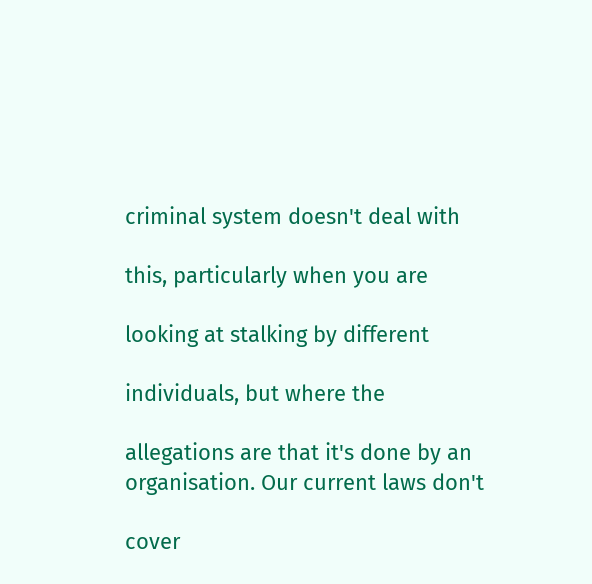criminal system doesn't deal with

this, particularly when you are

looking at stalking by different

individuals, but where the

allegations are that it's done by an organisation. Our current laws don't

cover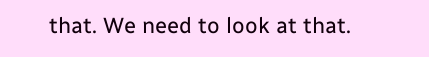that. We need to look at that.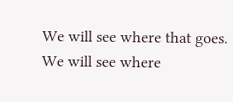We will see where that goes. We will see where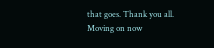that goes. Thank you all. Moving on now